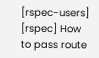[rspec-users] [rspec] How to pass route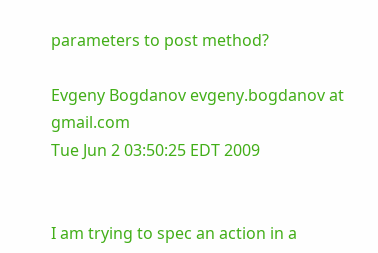parameters to post method?

Evgeny Bogdanov evgeny.bogdanov at gmail.com
Tue Jun 2 03:50:25 EDT 2009


I am trying to spec an action in a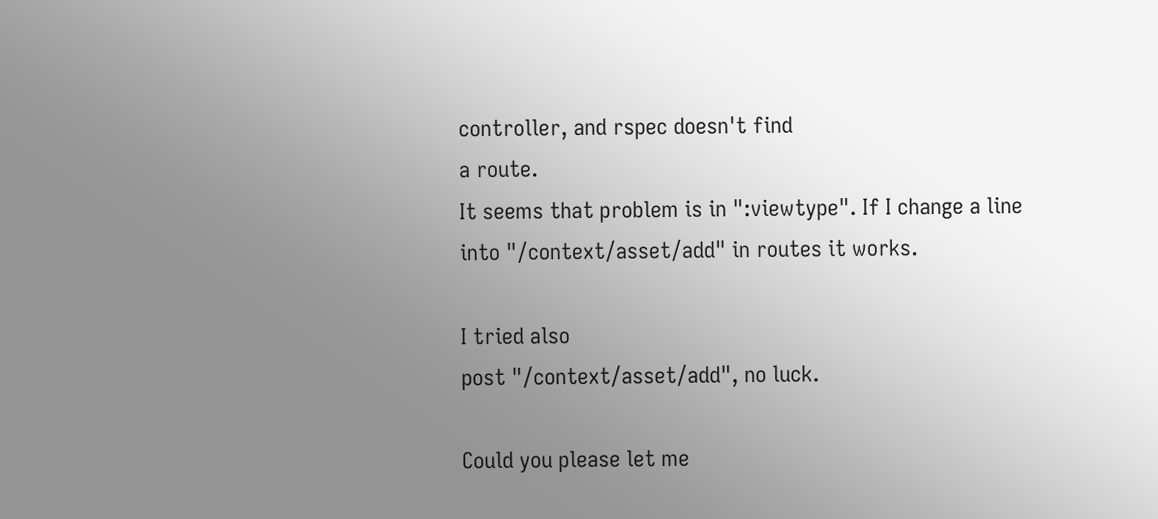controller, and rspec doesn't find
a route.
It seems that problem is in ":viewtype". If I change a line
into "/context/asset/add" in routes it works.

I tried also
post "/context/asset/add", no luck.

Could you please let me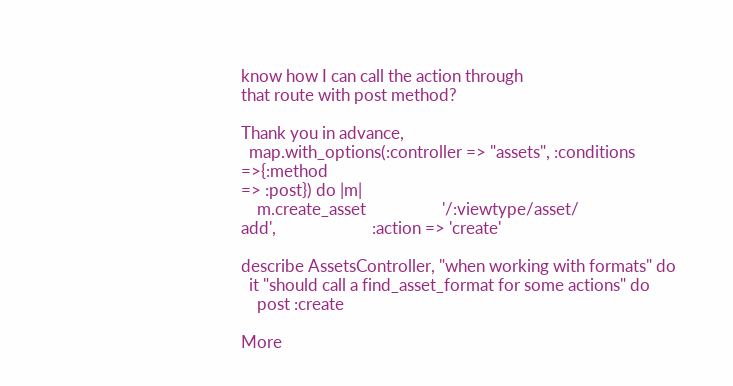know how I can call the action through
that route with post method?

Thank you in advance,
  map.with_options(:controller => "assets", :conditions =>{:method
=> :post}) do |m|
    m.create_asset                   '/:viewtype/asset/
add',                        :action => 'create'

describe AssetsController, "when working with formats" do
  it "should call a find_asset_format for some actions" do
    post :create

More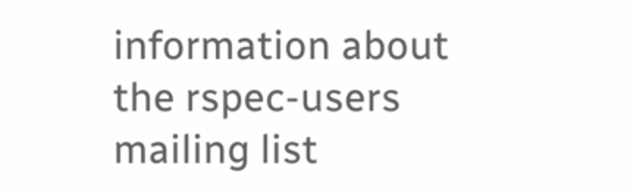information about the rspec-users mailing list